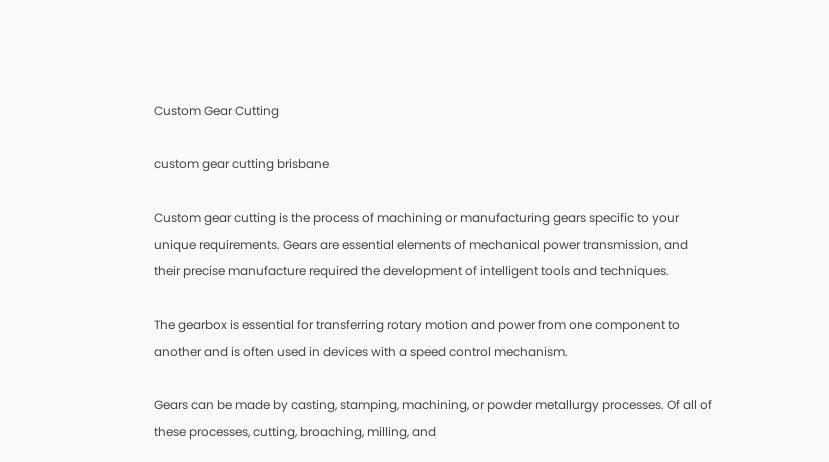Custom Gear Cutting

custom gear cutting brisbane

Custom gear cutting is the process of machining or manufacturing gears specific to your unique requirements. Gears are essential elements of mechanical power transmission, and their precise manufacture required the development of intelligent tools and techniques.

The gearbox is essential for transferring rotary motion and power from one component to another and is often used in devices with a speed control mechanism.

Gears can be made by casting, stamping, machining, or powder metallurgy processes. Of all of these processes, cutting, broaching, milling, and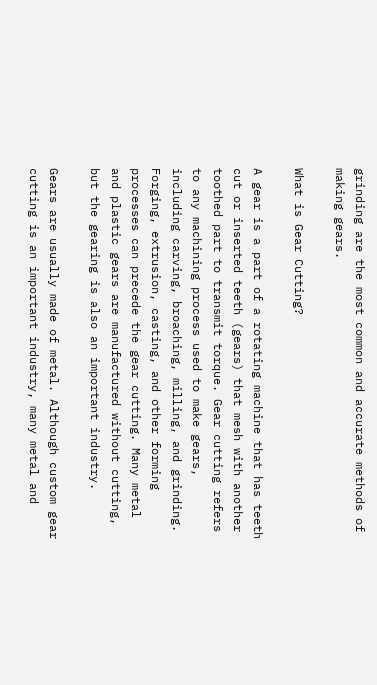grinding are the most common and accurate methods of making gears.

What is Gear Cutting?

A gear is a part of a rotating machine that has teeth cut or inserted teeth (gears) that mesh with another toothed part to transmit torque. Gear cutting refers to any machining process used to make gears, including carving, broaching, milling, and grinding. Forging, extrusion, casting, and other forming processes can precede the gear cutting. Many metal and plastic gears are manufactured without cutting, but the gearing is also an important industry.

Gears are usually made of metal. Although custom gear cutting is an important industry, many metal and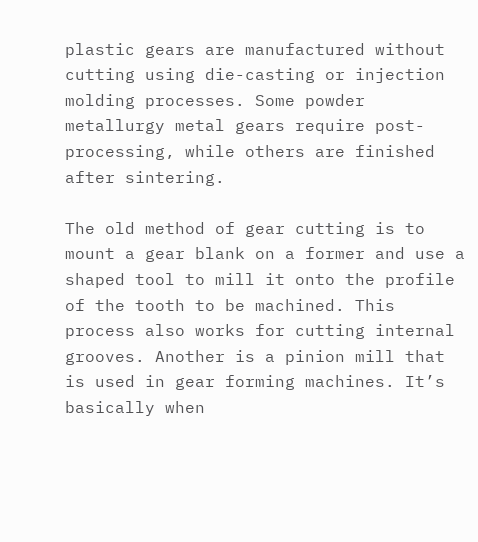plastic gears are manufactured without cutting using die-casting or injection molding processes. Some powder metallurgy metal gears require post-processing, while others are finished after sintering.

The old method of gear cutting is to mount a gear blank on a former and use a shaped tool to mill it onto the profile of the tooth to be machined. This process also works for cutting internal grooves. Another is a pinion mill that is used in gear forming machines. It’s basically when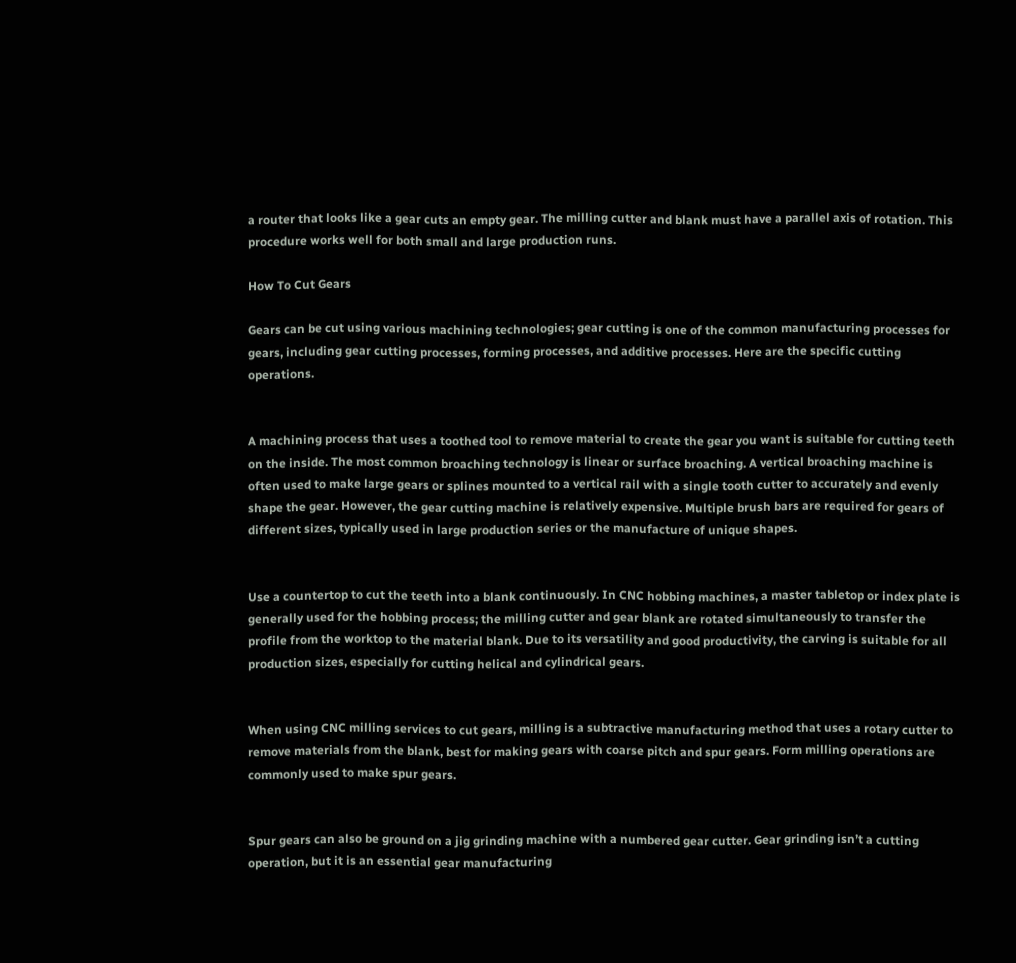a router that looks like a gear cuts an empty gear. The milling cutter and blank must have a parallel axis of rotation. This procedure works well for both small and large production runs.

How To Cut Gears

Gears can be cut using various machining technologies; gear cutting is one of the common manufacturing processes for gears, including gear cutting processes, forming processes, and additive processes. Here are the specific cutting operations.


A machining process that uses a toothed tool to remove material to create the gear you want is suitable for cutting teeth on the inside. The most common broaching technology is linear or surface broaching. A vertical broaching machine is often used to make large gears or splines mounted to a vertical rail with a single tooth cutter to accurately and evenly shape the gear. However, the gear cutting machine is relatively expensive. Multiple brush bars are required for gears of different sizes, typically used in large production series or the manufacture of unique shapes.


Use a countertop to cut the teeth into a blank continuously. In CNC hobbing machines, a master tabletop or index plate is generally used for the hobbing process; the milling cutter and gear blank are rotated simultaneously to transfer the profile from the worktop to the material blank. Due to its versatility and good productivity, the carving is suitable for all production sizes, especially for cutting helical and cylindrical gears.


When using CNC milling services to cut gears, milling is a subtractive manufacturing method that uses a rotary cutter to remove materials from the blank, best for making gears with coarse pitch and spur gears. Form milling operations are commonly used to make spur gears.


Spur gears can also be ground on a jig grinding machine with a numbered gear cutter. Gear grinding isn’t a cutting operation, but it is an essential gear manufacturing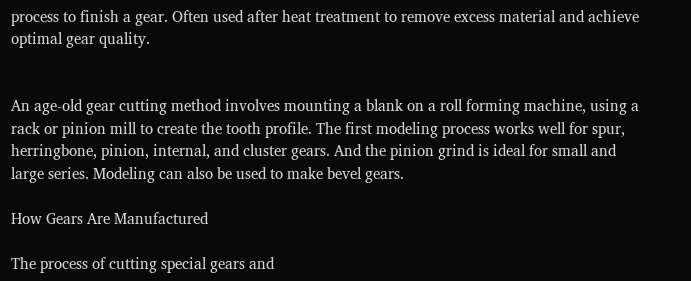process to finish a gear. Often used after heat treatment to remove excess material and achieve optimal gear quality.


An age-old gear cutting method involves mounting a blank on a roll forming machine, using a rack or pinion mill to create the tooth profile. The first modeling process works well for spur, herringbone, pinion, internal, and cluster gears. And the pinion grind is ideal for small and large series. Modeling can also be used to make bevel gears.

How Gears Are Manufactured

The process of cutting special gears and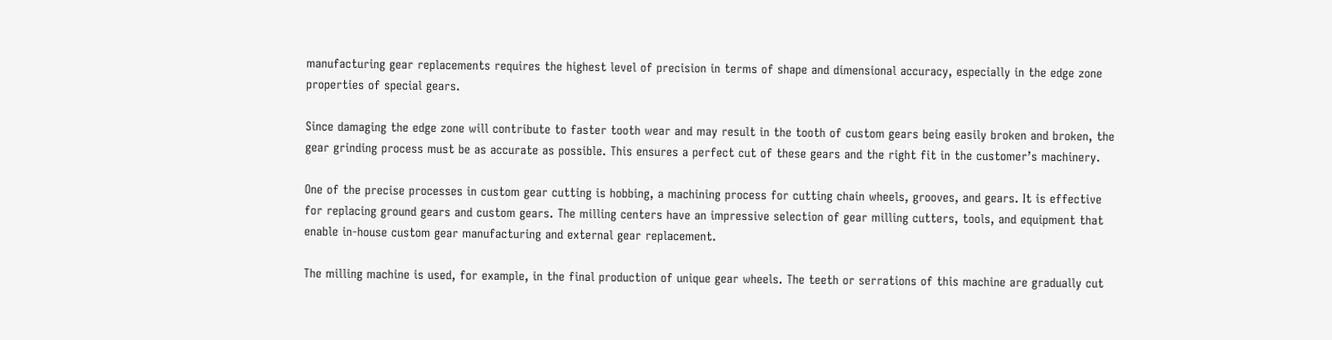manufacturing gear replacements requires the highest level of precision in terms of shape and dimensional accuracy, especially in the edge zone properties of special gears.

Since damaging the edge zone will contribute to faster tooth wear and may result in the tooth of custom gears being easily broken and broken, the gear grinding process must be as accurate as possible. This ensures a perfect cut of these gears and the right fit in the customer’s machinery.

One of the precise processes in custom gear cutting is hobbing, a machining process for cutting chain wheels, grooves, and gears. It is effective for replacing ground gears and custom gears. The milling centers have an impressive selection of gear milling cutters, tools, and equipment that enable in-house custom gear manufacturing and external gear replacement.

The milling machine is used, for example, in the final production of unique gear wheels. The teeth or serrations of this machine are gradually cut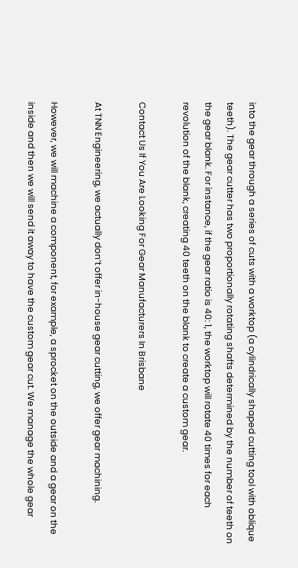into the gear through a series of cuts with a worktop (a cylindrically shaped cutting tool with oblique teeth). The gear cutter has two proportionally rotating shafts determined by the number of teeth on the gear blank. For instance, if the gear ratio is 40: 1, the worktop will rotate 40 times for each revolution of the blank, creating 40 teeth on the blank to create a custom gear.

Contact Us If You Are Looking For Gear Manufacturers In Brisbane

At TNN Engineering, we actually don’t offer in-house gear cutting, we offer gear machining.

However, we will machine a component, for example, a sprocket on the outside and a gear on the inside and then we will send it away to have the custom gear cut. We manage the whole gear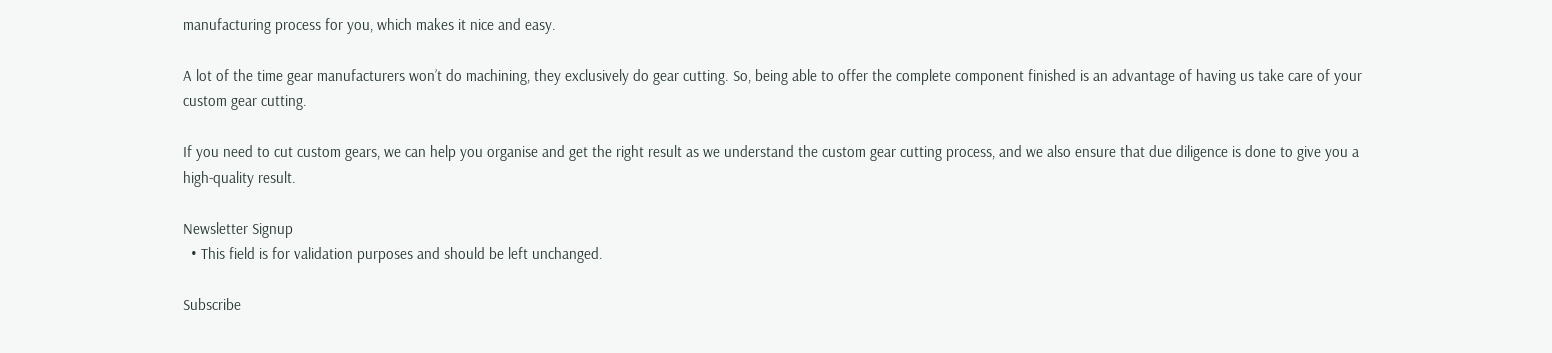manufacturing process for you, which makes it nice and easy.

A lot of the time gear manufacturers won’t do machining, they exclusively do gear cutting. So, being able to offer the complete component finished is an advantage of having us take care of your custom gear cutting.

If you need to cut custom gears, we can help you organise and get the right result as we understand the custom gear cutting process, and we also ensure that due diligence is done to give you a high-quality result.

Newsletter Signup
  • This field is for validation purposes and should be left unchanged.

Subscribe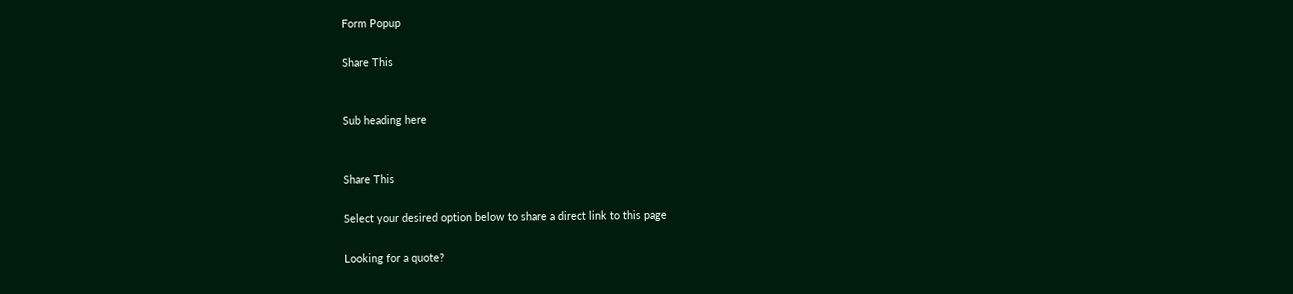Form Popup

Share This


Sub heading here


Share This

Select your desired option below to share a direct link to this page

Looking for a quote?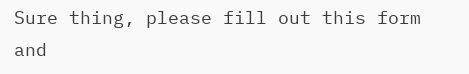Sure thing, please fill out this form and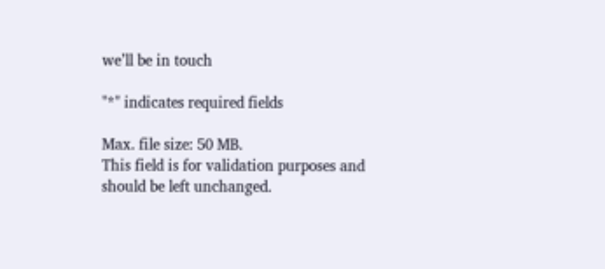we’ll be in touch

"*" indicates required fields

Max. file size: 50 MB.
This field is for validation purposes and should be left unchanged.